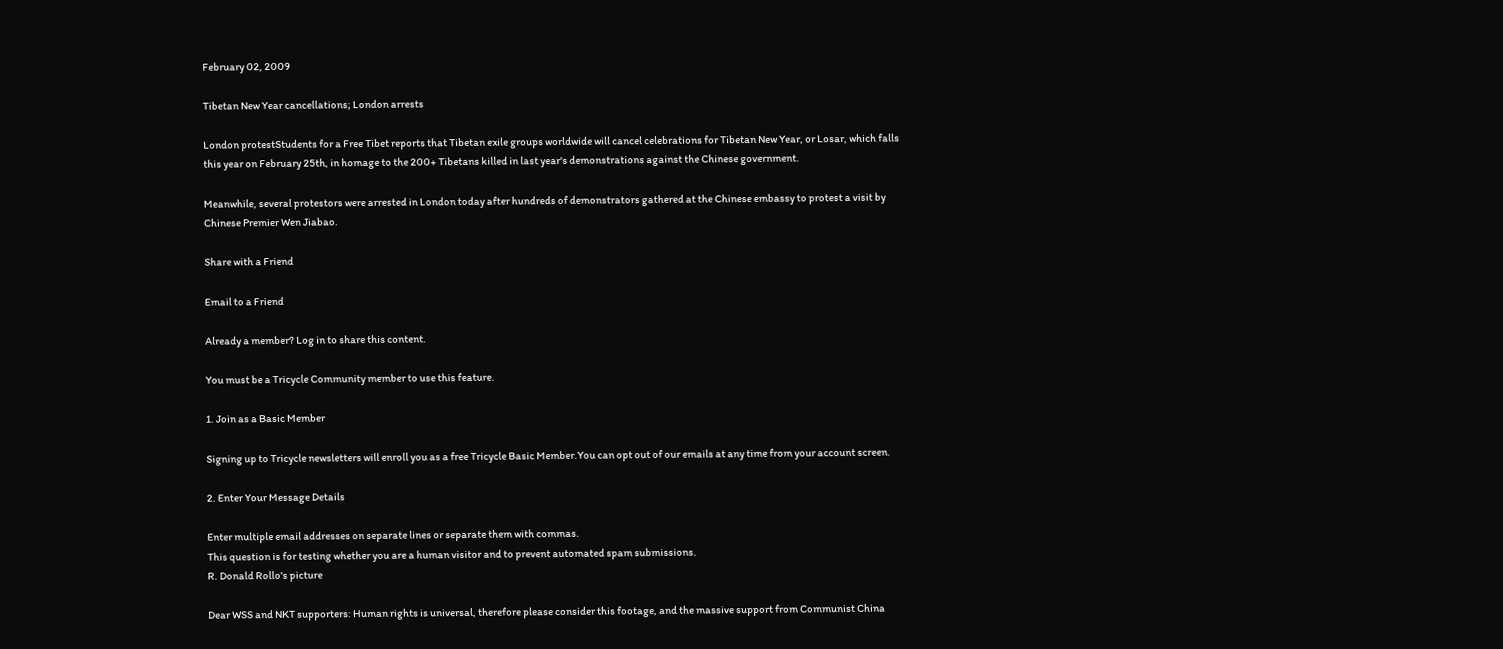February 02, 2009

Tibetan New Year cancellations; London arrests

London protestStudents for a Free Tibet reports that Tibetan exile groups worldwide will cancel celebrations for Tibetan New Year, or Losar, which falls this year on February 25th, in homage to the 200+ Tibetans killed in last year's demonstrations against the Chinese government.

Meanwhile, several protestors were arrested in London today after hundreds of demonstrators gathered at the Chinese embassy to protest a visit by Chinese Premier Wen Jiabao.

Share with a Friend

Email to a Friend

Already a member? Log in to share this content.

You must be a Tricycle Community member to use this feature.

1. Join as a Basic Member

Signing up to Tricycle newsletters will enroll you as a free Tricycle Basic Member.You can opt out of our emails at any time from your account screen.

2. Enter Your Message Details

Enter multiple email addresses on separate lines or separate them with commas.
This question is for testing whether you are a human visitor and to prevent automated spam submissions.
R. Donald Rollo's picture

Dear WSS and NKT supporters: Human rights is universal, therefore please consider this footage, and the massive support from Communist China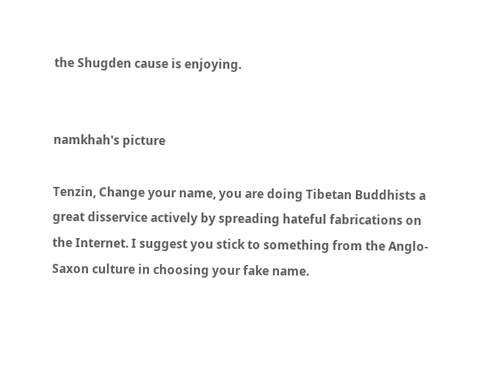the Shugden cause is enjoying.


namkhah's picture

Tenzin, Change your name, you are doing Tibetan Buddhists a great disservice actively by spreading hateful fabrications on the Internet. I suggest you stick to something from the Anglo-Saxon culture in choosing your fake name.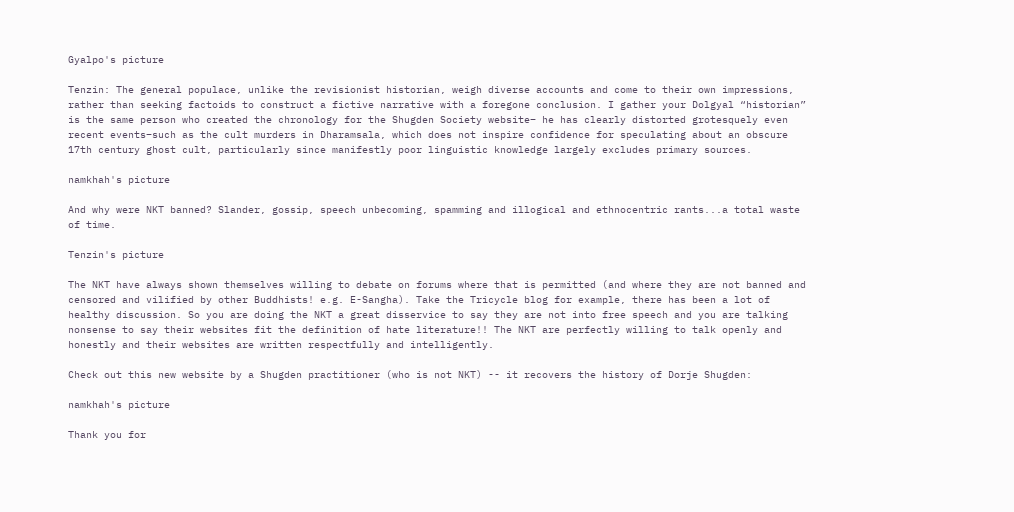Gyalpo's picture

Tenzin: The general populace, unlike the revisionist historian, weigh diverse accounts and come to their own impressions, rather than seeking factoids to construct a fictive narrative with a foregone conclusion. I gather your Dolgyal “historian” is the same person who created the chronology for the Shugden Society website– he has clearly distorted grotesquely even recent events–such as the cult murders in Dharamsala, which does not inspire confidence for speculating about an obscure 17th century ghost cult, particularly since manifestly poor linguistic knowledge largely excludes primary sources.

namkhah's picture

And why were NKT banned? Slander, gossip, speech unbecoming, spamming and illogical and ethnocentric rants...a total waste of time.

Tenzin's picture

The NKT have always shown themselves willing to debate on forums where that is permitted (and where they are not banned and censored and vilified by other Buddhists! e.g. E-Sangha). Take the Tricycle blog for example, there has been a lot of healthy discussion. So you are doing the NKT a great disservice to say they are not into free speech and you are talking nonsense to say their websites fit the definition of hate literature!! The NKT are perfectly willing to talk openly and honestly and their websites are written respectfully and intelligently.

Check out this new website by a Shugden practitioner (who is not NKT) -- it recovers the history of Dorje Shugden:

namkhah's picture

Thank you for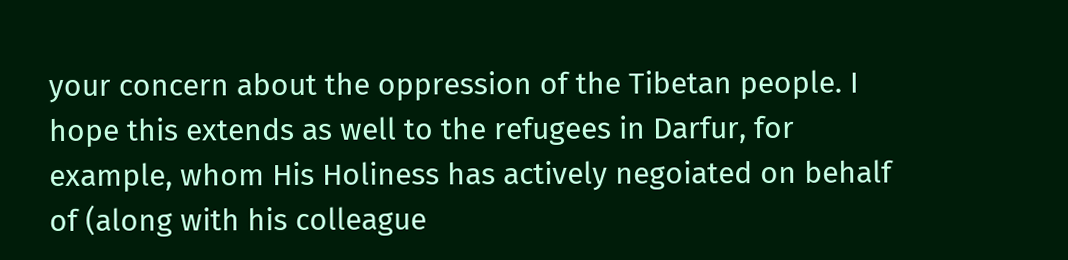your concern about the oppression of the Tibetan people. I hope this extends as well to the refugees in Darfur, for example, whom His Holiness has actively negoiated on behalf of (along with his colleague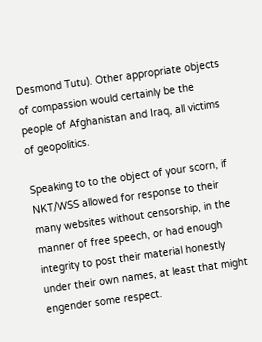Desmond Tutu). Other appropriate objects of compassion would certainly be the people of Afghanistan and Iraq, all victims of geopolitics.

Speaking to to the object of your scorn, if NKT/WSS allowed for response to their many websites without censorship, in the manner of free speech, or had enough integrity to post their material honestly under their own names, at least that might engender some respect.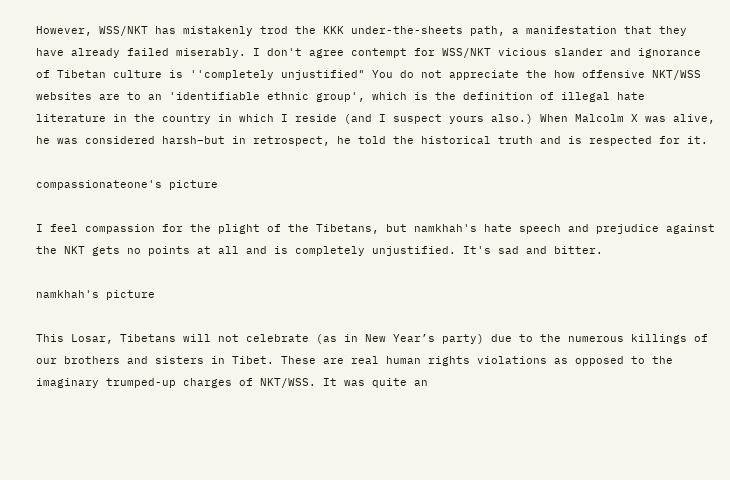However, WSS/NKT has mistakenly trod the KKK under-the-sheets path, a manifestation that they have already failed miserably. I don't agree contempt for WSS/NKT vicious slander and ignorance of Tibetan culture is ''completely unjustified" You do not appreciate the how offensive NKT/WSS websites are to an 'identifiable ethnic group', which is the definition of illegal hate literature in the country in which I reside (and I suspect yours also.) When Malcolm X was alive, he was considered harsh–but in retrospect, he told the historical truth and is respected for it.

compassionateone's picture

I feel compassion for the plight of the Tibetans, but namkhah's hate speech and prejudice against the NKT gets no points at all and is completely unjustified. It's sad and bitter.

namkhah's picture

This Losar, Tibetans will not celebrate (as in New Year’s party) due to the numerous killings of our brothers and sisters in Tibet. These are real human rights violations as opposed to the imaginary trumped-up charges of NKT/WSS. It was quite an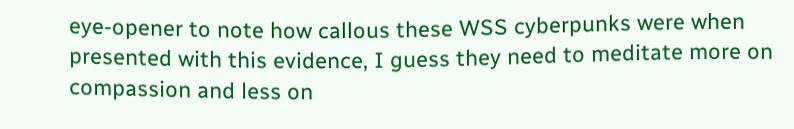eye-opener to note how callous these WSS cyberpunks were when presented with this evidence, I guess they need to meditate more on compassion and less on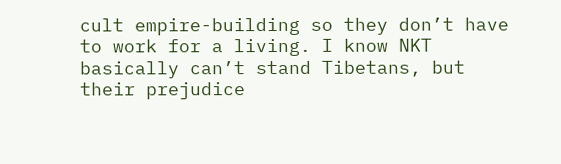cult empire-building so they don’t have to work for a living. I know NKT basically can’t stand Tibetans, but their prejudice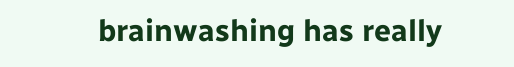brainwashing has really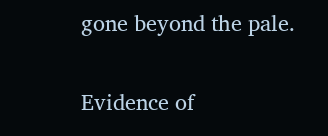gone beyond the pale.

Evidence of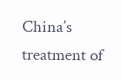China’s treatment of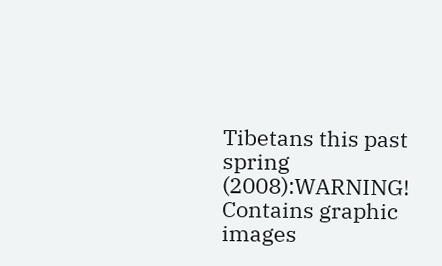Tibetans this past spring (2008):WARNING! Contains graphic images